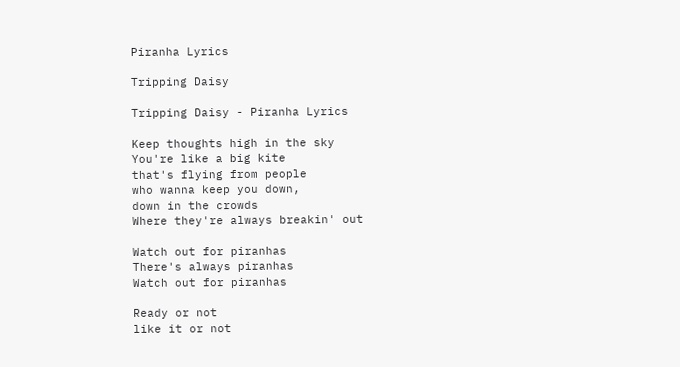Piranha Lyrics

Tripping Daisy

Tripping Daisy - Piranha Lyrics

Keep thoughts high in the sky
You're like a big kite
that's flying from people
who wanna keep you down,
down in the crowds
Where they're always breakin' out

Watch out for piranhas
There's always piranhas
Watch out for piranhas

Ready or not
like it or not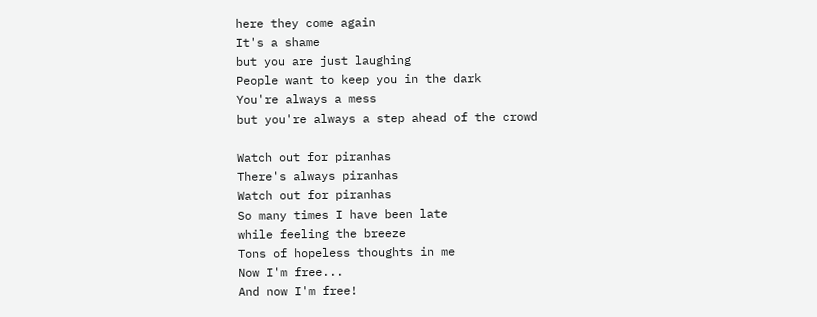here they come again
It's a shame
but you are just laughing
People want to keep you in the dark
You're always a mess
but you're always a step ahead of the crowd

Watch out for piranhas
There's always piranhas
Watch out for piranhas
So many times I have been late
while feeling the breeze
Tons of hopeless thoughts in me
Now I'm free...
And now I'm free!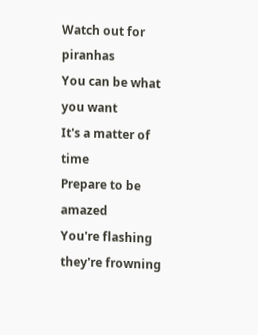Watch out for piranhas
You can be what you want
It's a matter of time
Prepare to be amazed
You're flashing
they're frowning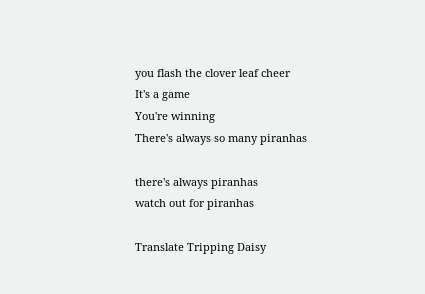you flash the clover leaf cheer
It's a game
You're winning
There's always so many piranhas

there's always piranhas
watch out for piranhas

Translate Tripping Daisy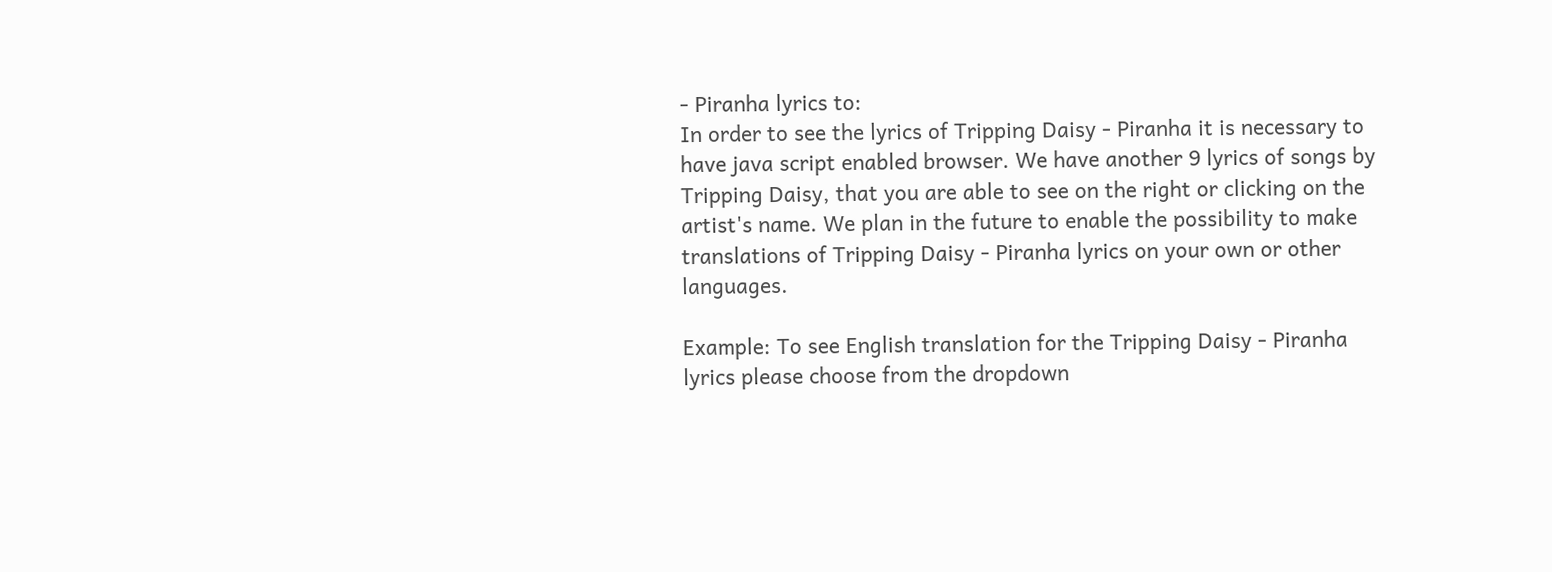- Piranha lyrics to:
In order to see the lyrics of Tripping Daisy - Piranha it is necessary to have java script enabled browser. We have another 9 lyrics of songs by Tripping Daisy, that you are able to see on the right or clicking on the artist's name. We plan in the future to enable the possibility to make translations of Tripping Daisy - Piranha lyrics on your own or other languages.

Example: To see English translation for the Tripping Daisy - Piranha lyrics please choose from the dropdown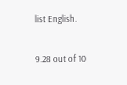list English.

9.28 out of 10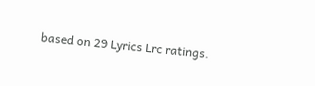based on 29 Lyrics Lrc ratings.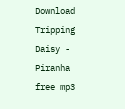Download Tripping Daisy - Piranha free mp3